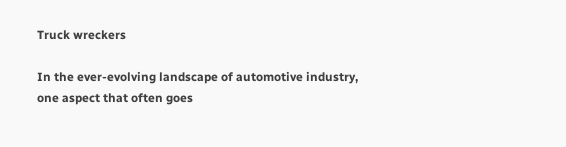Truck wreckers

In the ever-evolving landscape of automotive industry, one aspect that often goes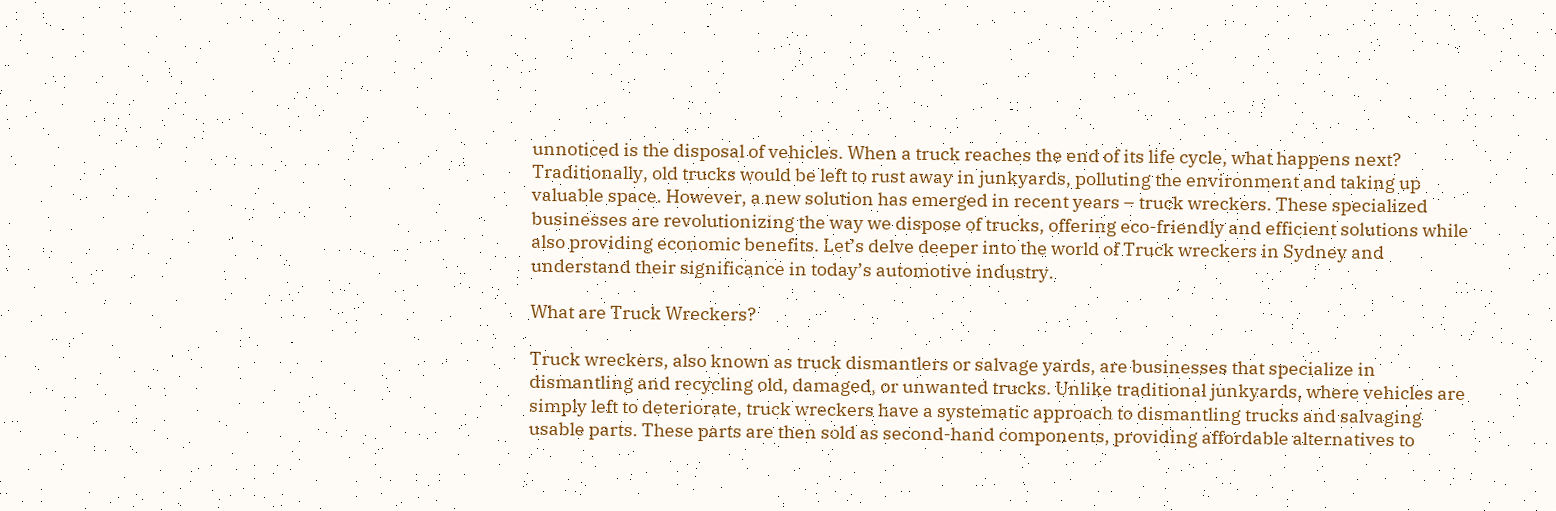unnoticed is the disposal of vehicles. When a truck reaches the end of its life cycle, what happens next? Traditionally, old trucks would be left to rust away in junkyards, polluting the environment and taking up valuable space. However, a new solution has emerged in recent years – truck wreckers. These specialized businesses are revolutionizing the way we dispose of trucks, offering eco-friendly and efficient solutions while also providing economic benefits. Let’s delve deeper into the world of Truck wreckers in Sydney and understand their significance in today’s automotive industry.

What are Truck Wreckers?

Truck wreckers, also known as truck dismantlers or salvage yards, are businesses that specialize in dismantling and recycling old, damaged, or unwanted trucks. Unlike traditional junkyards, where vehicles are simply left to deteriorate, truck wreckers have a systematic approach to dismantling trucks and salvaging usable parts. These parts are then sold as second-hand components, providing affordable alternatives to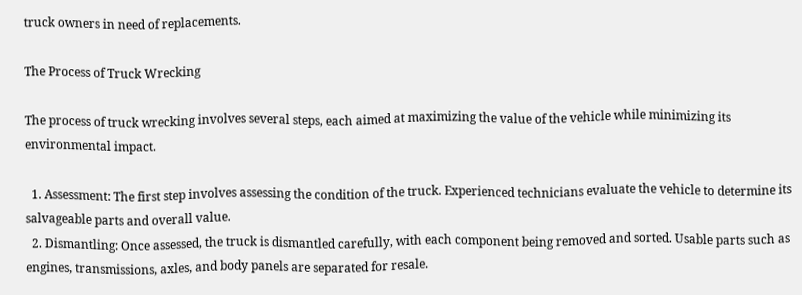truck owners in need of replacements.

The Process of Truck Wrecking

The process of truck wrecking involves several steps, each aimed at maximizing the value of the vehicle while minimizing its environmental impact.

  1. Assessment: The first step involves assessing the condition of the truck. Experienced technicians evaluate the vehicle to determine its salvageable parts and overall value.
  2. Dismantling: Once assessed, the truck is dismantled carefully, with each component being removed and sorted. Usable parts such as engines, transmissions, axles, and body panels are separated for resale.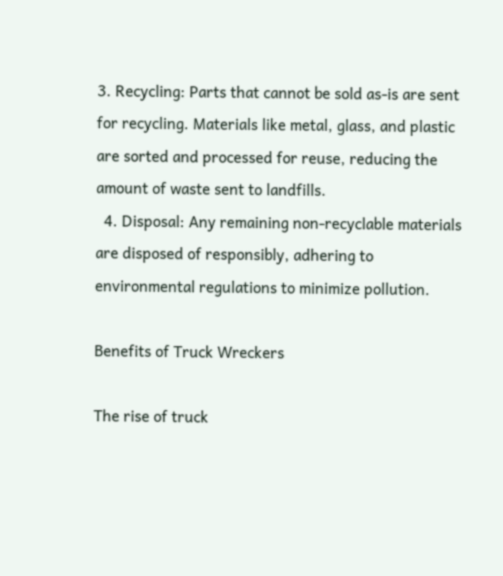3. Recycling: Parts that cannot be sold as-is are sent for recycling. Materials like metal, glass, and plastic are sorted and processed for reuse, reducing the amount of waste sent to landfills.
  4. Disposal: Any remaining non-recyclable materials are disposed of responsibly, adhering to environmental regulations to minimize pollution.

Benefits of Truck Wreckers

The rise of truck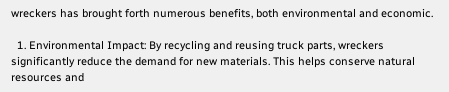wreckers has brought forth numerous benefits, both environmental and economic.

  1. Environmental Impact: By recycling and reusing truck parts, wreckers significantly reduce the demand for new materials. This helps conserve natural resources and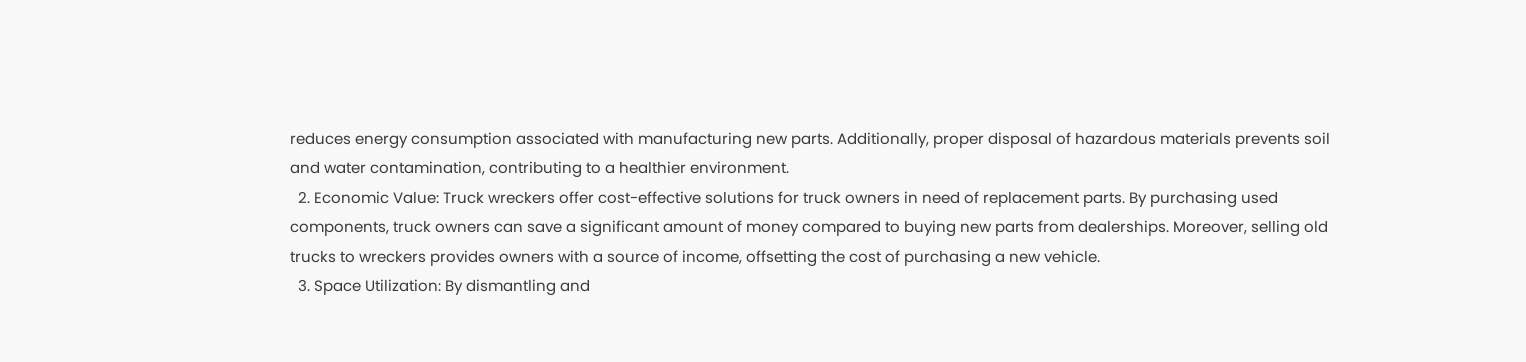reduces energy consumption associated with manufacturing new parts. Additionally, proper disposal of hazardous materials prevents soil and water contamination, contributing to a healthier environment.
  2. Economic Value: Truck wreckers offer cost-effective solutions for truck owners in need of replacement parts. By purchasing used components, truck owners can save a significant amount of money compared to buying new parts from dealerships. Moreover, selling old trucks to wreckers provides owners with a source of income, offsetting the cost of purchasing a new vehicle.
  3. Space Utilization: By dismantling and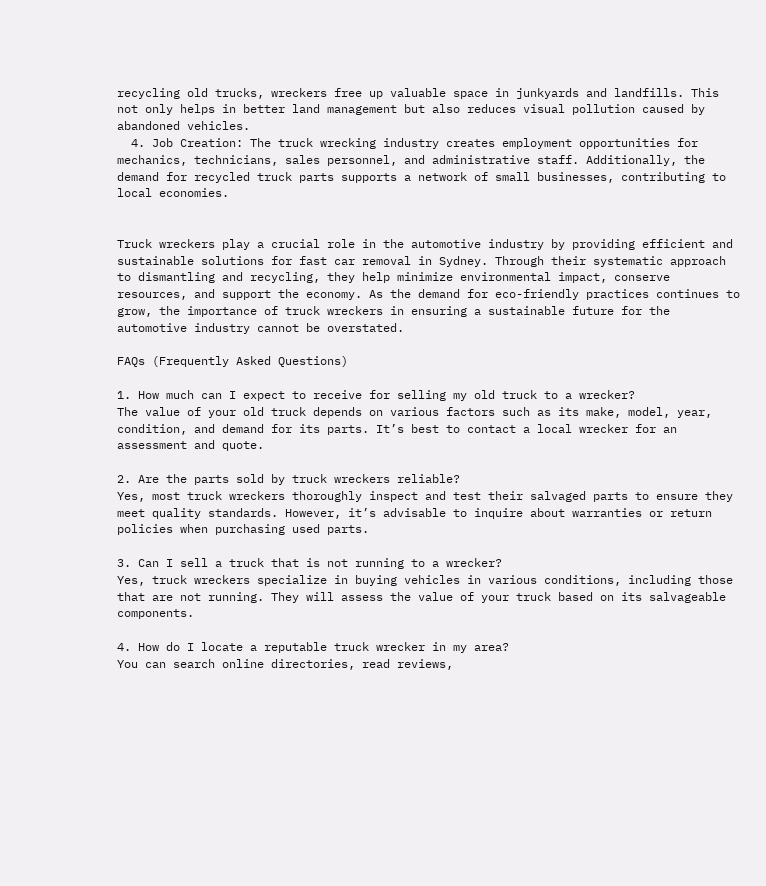recycling old trucks, wreckers free up valuable space in junkyards and landfills. This not only helps in better land management but also reduces visual pollution caused by abandoned vehicles.
  4. Job Creation: The truck wrecking industry creates employment opportunities for mechanics, technicians, sales personnel, and administrative staff. Additionally, the demand for recycled truck parts supports a network of small businesses, contributing to local economies.


Truck wreckers play a crucial role in the automotive industry by providing efficient and sustainable solutions for fast car removal in Sydney. Through their systematic approach to dismantling and recycling, they help minimize environmental impact, conserve resources, and support the economy. As the demand for eco-friendly practices continues to grow, the importance of truck wreckers in ensuring a sustainable future for the automotive industry cannot be overstated.

FAQs (Frequently Asked Questions)

1. How much can I expect to receive for selling my old truck to a wrecker?
The value of your old truck depends on various factors such as its make, model, year, condition, and demand for its parts. It’s best to contact a local wrecker for an assessment and quote.

2. Are the parts sold by truck wreckers reliable?
Yes, most truck wreckers thoroughly inspect and test their salvaged parts to ensure they meet quality standards. However, it’s advisable to inquire about warranties or return policies when purchasing used parts.

3. Can I sell a truck that is not running to a wrecker?
Yes, truck wreckers specialize in buying vehicles in various conditions, including those that are not running. They will assess the value of your truck based on its salvageable components.

4. How do I locate a reputable truck wrecker in my area?
You can search online directories, read reviews,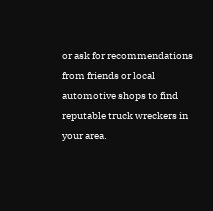or ask for recommendations from friends or local automotive shops to find reputable truck wreckers in your area.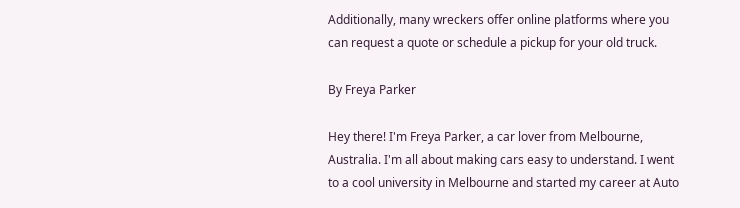Additionally, many wreckers offer online platforms where you can request a quote or schedule a pickup for your old truck.

By Freya Parker

Hey there! I'm Freya Parker, a car lover from Melbourne, Australia. I'm all about making cars easy to understand. I went to a cool university in Melbourne and started my career at Auto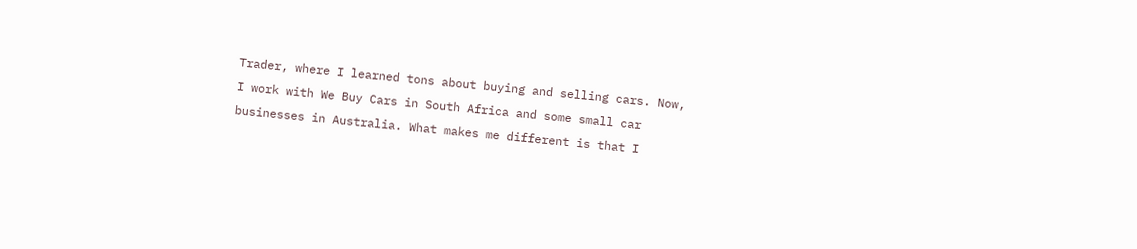Trader, where I learned tons about buying and selling cars. Now, I work with We Buy Cars in South Africa and some small car businesses in Australia. What makes me different is that I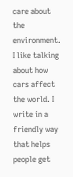care about the environment. I like talking about how cars affect the world. I write in a friendly way that helps people get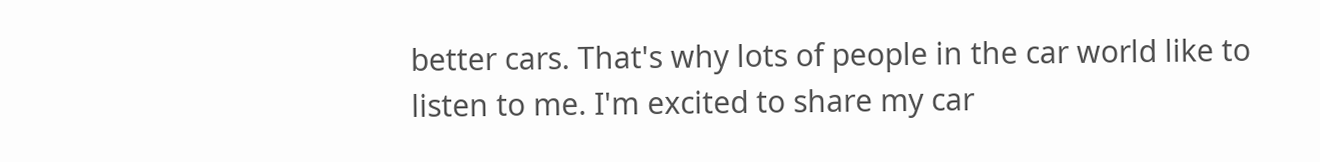better cars. That's why lots of people in the car world like to listen to me. I'm excited to share my car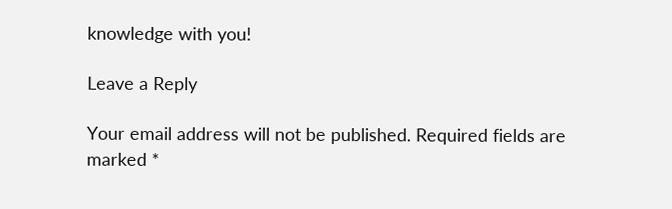knowledge with you!

Leave a Reply

Your email address will not be published. Required fields are marked *